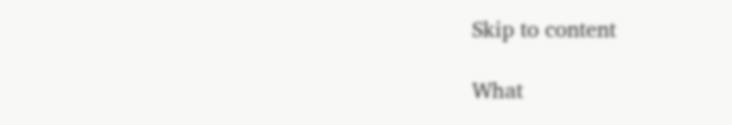Skip to content

What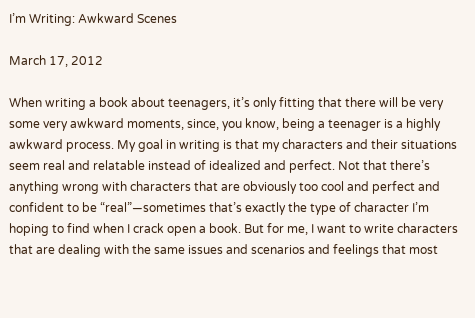I’m Writing: Awkward Scenes

March 17, 2012

When writing a book about teenagers, it’s only fitting that there will be very some very awkward moments, since, you know, being a teenager is a highly awkward process. My goal in writing is that my characters and their situations seem real and relatable instead of idealized and perfect. Not that there’s anything wrong with characters that are obviously too cool and perfect and confident to be “real”—sometimes that’s exactly the type of character I’m hoping to find when I crack open a book. But for me, I want to write characters that are dealing with the same issues and scenarios and feelings that most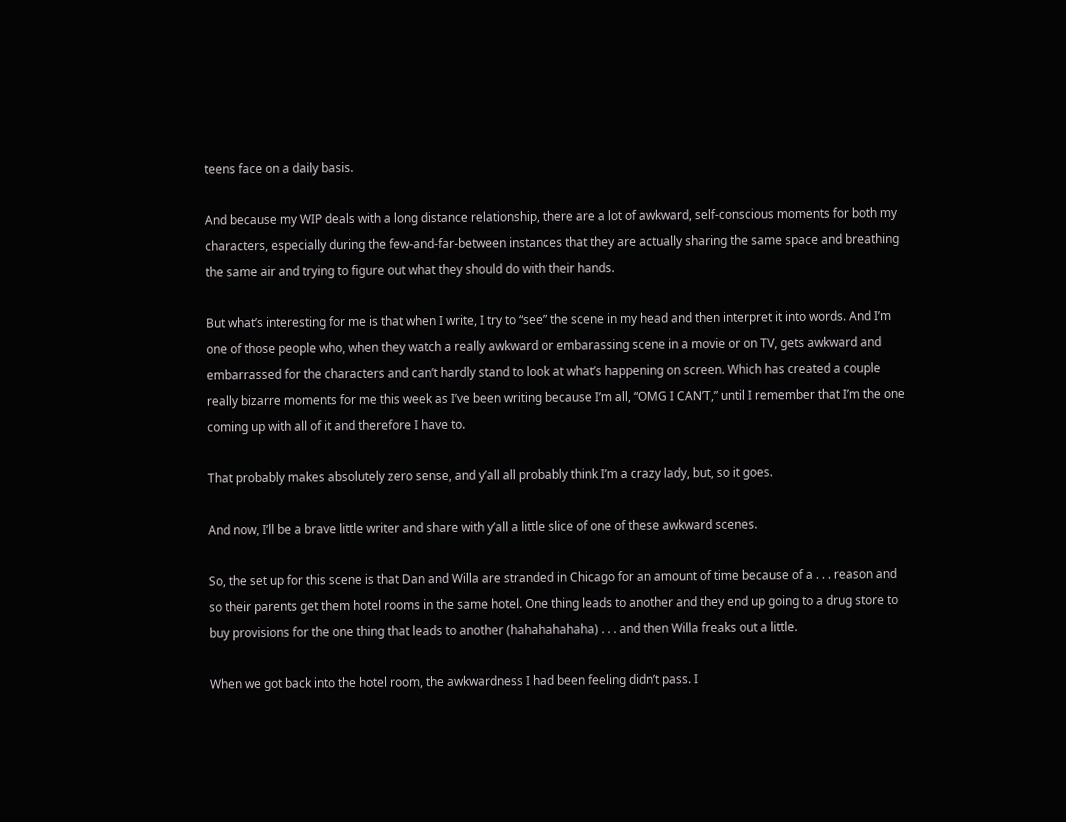teens face on a daily basis.

And because my WIP deals with a long distance relationship, there are a lot of awkward, self-conscious moments for both my characters, especially during the few-and-far-between instances that they are actually sharing the same space and breathing the same air and trying to figure out what they should do with their hands.

But what’s interesting for me is that when I write, I try to “see” the scene in my head and then interpret it into words. And I’m one of those people who, when they watch a really awkward or embarassing scene in a movie or on TV, gets awkward and embarrassed for the characters and can’t hardly stand to look at what’s happening on screen. Which has created a couple really bizarre moments for me this week as I’ve been writing because I’m all, “OMG I CAN’T,” until I remember that I’m the one coming up with all of it and therefore I have to.

That probably makes absolutely zero sense, and y’all all probably think I’m a crazy lady, but, so it goes.

And now, I’ll be a brave little writer and share with y’all a little slice of one of these awkward scenes.

So, the set up for this scene is that Dan and Willa are stranded in Chicago for an amount of time because of a . . . reason and so their parents get them hotel rooms in the same hotel. One thing leads to another and they end up going to a drug store to buy provisions for the one thing that leads to another (hahahahahaha) . . . and then Willa freaks out a little.

When we got back into the hotel room, the awkwardness I had been feeling didn’t pass. I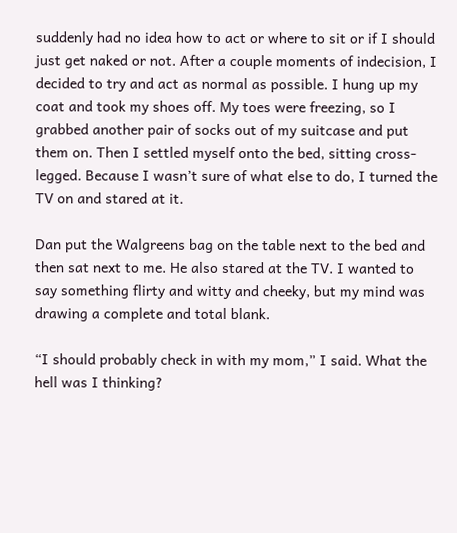suddenly had no idea how to act or where to sit or if I should just get naked or not. After a couple moments of indecision, I decided to try and act as normal as possible. I hung up my coat and took my shoes off. My toes were freezing, so I grabbed another pair of socks out of my suitcase and put them on. Then I settled myself onto the bed, sitting cross-legged. Because I wasn’t sure of what else to do, I turned the TV on and stared at it.

Dan put the Walgreens bag on the table next to the bed and then sat next to me. He also stared at the TV. I wanted to say something flirty and witty and cheeky, but my mind was drawing a complete and total blank.

“I should probably check in with my mom,” I said. What the hell was I thinking?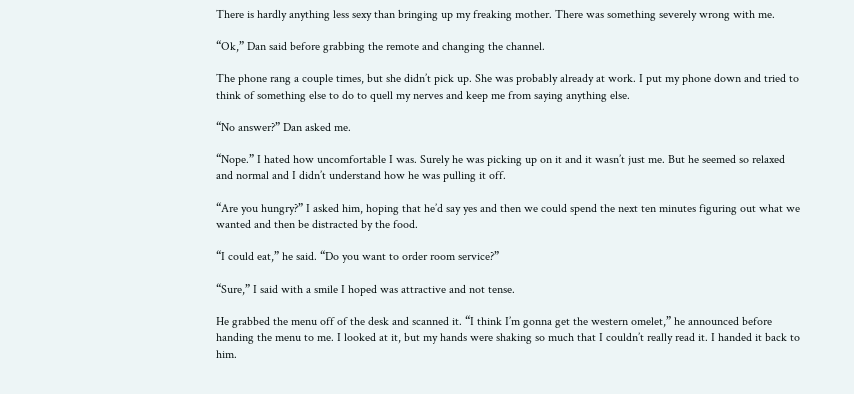There is hardly anything less sexy than bringing up my freaking mother. There was something severely wrong with me.

“Ok,” Dan said before grabbing the remote and changing the channel.

The phone rang a couple times, but she didn’t pick up. She was probably already at work. I put my phone down and tried to think of something else to do to quell my nerves and keep me from saying anything else.

“No answer?” Dan asked me.

“Nope.” I hated how uncomfortable I was. Surely he was picking up on it and it wasn’t just me. But he seemed so relaxed and normal and I didn’t understand how he was pulling it off.

“Are you hungry?” I asked him, hoping that he’d say yes and then we could spend the next ten minutes figuring out what we wanted and then be distracted by the food.

“I could eat,” he said. “Do you want to order room service?”

“Sure,” I said with a smile I hoped was attractive and not tense.

He grabbed the menu off of the desk and scanned it. “I think I’m gonna get the western omelet,” he announced before handing the menu to me. I looked at it, but my hands were shaking so much that I couldn’t really read it. I handed it back to him.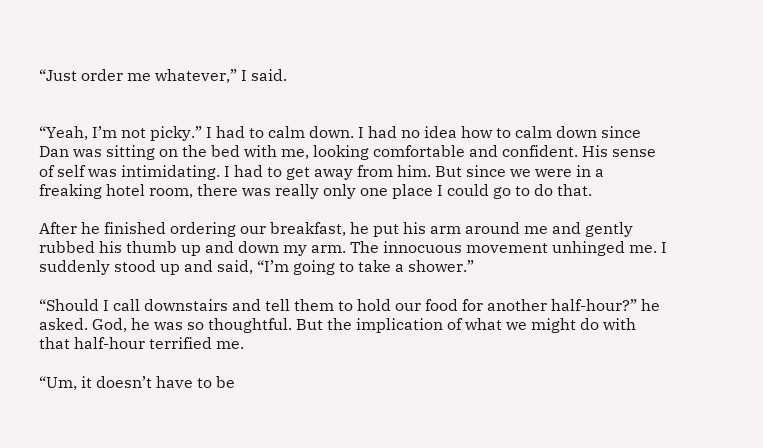“Just order me whatever,” I said.


“Yeah, I’m not picky.” I had to calm down. I had no idea how to calm down since Dan was sitting on the bed with me, looking comfortable and confident. His sense of self was intimidating. I had to get away from him. But since we were in a freaking hotel room, there was really only one place I could go to do that.

After he finished ordering our breakfast, he put his arm around me and gently rubbed his thumb up and down my arm. The innocuous movement unhinged me. I suddenly stood up and said, “I’m going to take a shower.”

“Should I call downstairs and tell them to hold our food for another half-hour?” he asked. God, he was so thoughtful. But the implication of what we might do with that half-hour terrified me.

“Um, it doesn’t have to be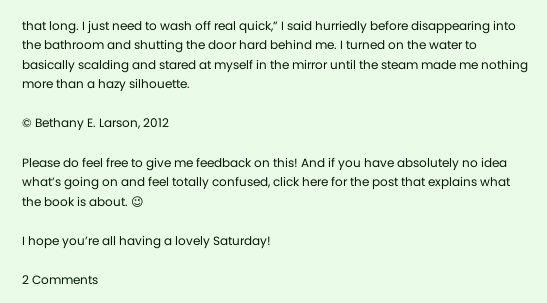that long. I just need to wash off real quick,” I said hurriedly before disappearing into the bathroom and shutting the door hard behind me. I turned on the water to basically scalding and stared at myself in the mirror until the steam made me nothing more than a hazy silhouette.

© Bethany E. Larson, 2012

Please do feel free to give me feedback on this! And if you have absolutely no idea what’s going on and feel totally confused, click here for the post that explains what the book is about. 😉

I hope you’re all having a lovely Saturday!

2 Comments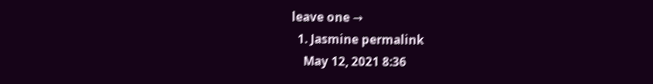leave one →
  1. Jasmine permalink
    May 12, 2021 8:36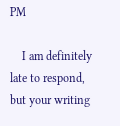PM

    I am definitely late to respond, but your writing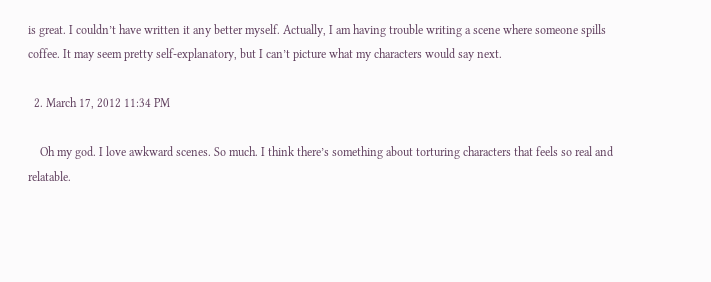is great. I couldn’t have written it any better myself. Actually, I am having trouble writing a scene where someone spills coffee. It may seem pretty self-explanatory, but I can’t picture what my characters would say next.

  2. March 17, 2012 11:34 PM

    Oh my god. I love awkward scenes. So much. I think there’s something about torturing characters that feels so real and relatable.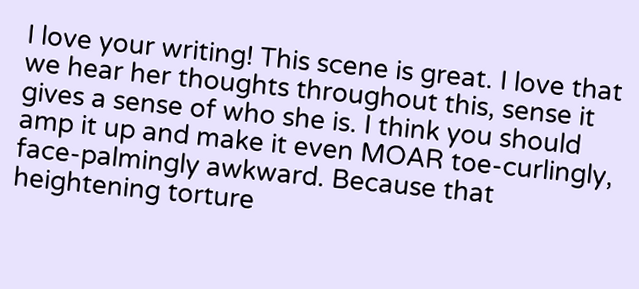I love your writing! This scene is great. I love that we hear her thoughts throughout this, sense it gives a sense of who she is. I think you should amp it up and make it even MOAR toe-curlingly, face-palmingly awkward. Because that heightening torture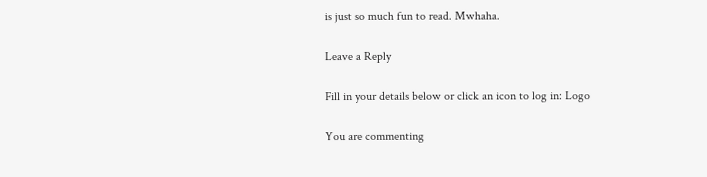is just so much fun to read. Mwhaha.

Leave a Reply

Fill in your details below or click an icon to log in: Logo

You are commenting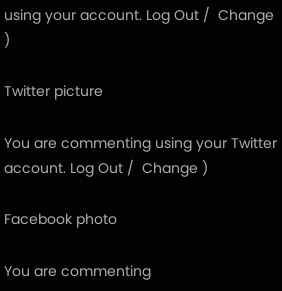using your account. Log Out /  Change )

Twitter picture

You are commenting using your Twitter account. Log Out /  Change )

Facebook photo

You are commenting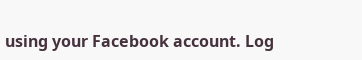using your Facebook account. Log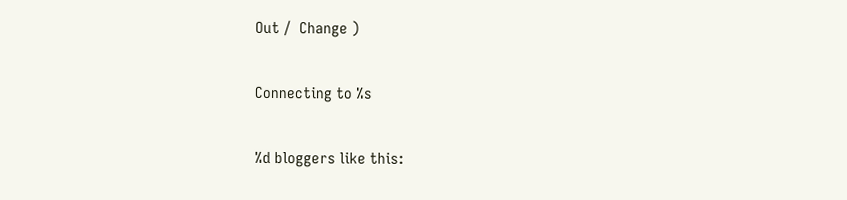Out /  Change )

Connecting to %s

%d bloggers like this: